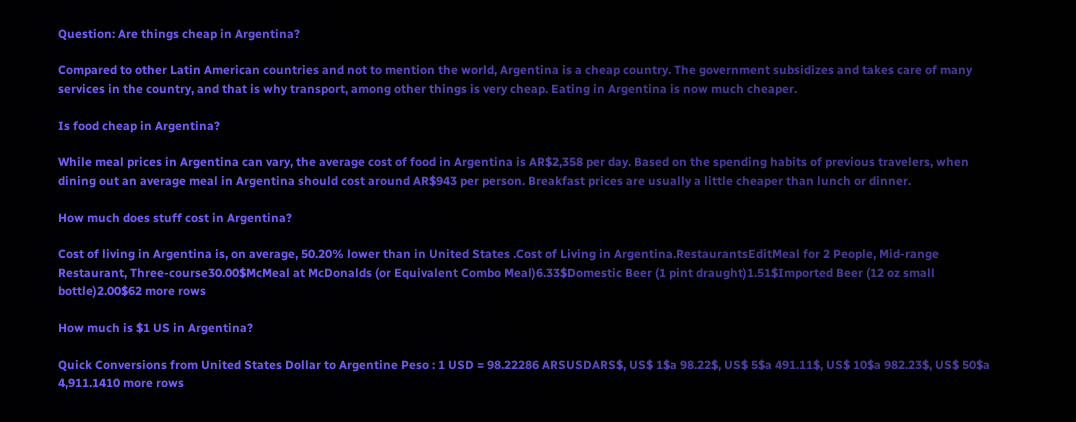Question: Are things cheap in Argentina?

Compared to other Latin American countries and not to mention the world, Argentina is a cheap country. The government subsidizes and takes care of many services in the country, and that is why transport, among other things is very cheap. Eating in Argentina is now much cheaper.

Is food cheap in Argentina?

While meal prices in Argentina can vary, the average cost of food in Argentina is AR$2,358 per day. Based on the spending habits of previous travelers, when dining out an average meal in Argentina should cost around AR$943 per person. Breakfast prices are usually a little cheaper than lunch or dinner.

How much does stuff cost in Argentina?

Cost of living in Argentina is, on average, 50.20% lower than in United States .Cost of Living in Argentina.RestaurantsEditMeal for 2 People, Mid-range Restaurant, Three-course30.00$McMeal at McDonalds (or Equivalent Combo Meal)6.33$Domestic Beer (1 pint draught)1.51$Imported Beer (12 oz small bottle)2.00$62 more rows

How much is $1 US in Argentina?

Quick Conversions from United States Dollar to Argentine Peso : 1 USD = 98.22286 ARSUSDARS$, US$ 1$a 98.22$, US$ 5$a 491.11$, US$ 10$a 982.23$, US$ 50$a 4,911.1410 more rows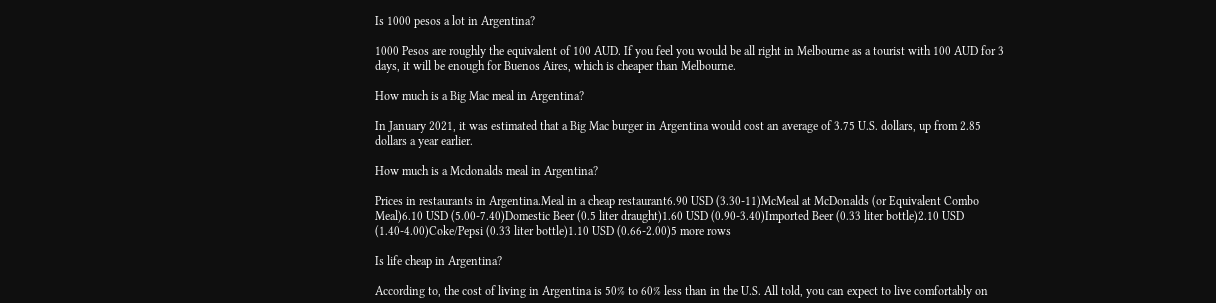Is 1000 pesos a lot in Argentina?

1000 Pesos are roughly the equivalent of 100 AUD. If you feel you would be all right in Melbourne as a tourist with 100 AUD for 3 days, it will be enough for Buenos Aires, which is cheaper than Melbourne.

How much is a Big Mac meal in Argentina?

In January 2021, it was estimated that a Big Mac burger in Argentina would cost an average of 3.75 U.S. dollars, up from 2.85 dollars a year earlier.

How much is a Mcdonalds meal in Argentina?

Prices in restaurants in Argentina.Meal in a cheap restaurant6.90 USD (3.30-11)McMeal at McDonalds (or Equivalent Combo Meal)6.10 USD (5.00-7.40)Domestic Beer (0.5 liter draught)1.60 USD (0.90-3.40)Imported Beer (0.33 liter bottle)2.10 USD (1.40-4.00)Coke/Pepsi (0.33 liter bottle)1.10 USD (0.66-2.00)5 more rows

Is life cheap in Argentina?

According to, the cost of living in Argentina is 50% to 60% less than in the U.S. All told, you can expect to live comfortably on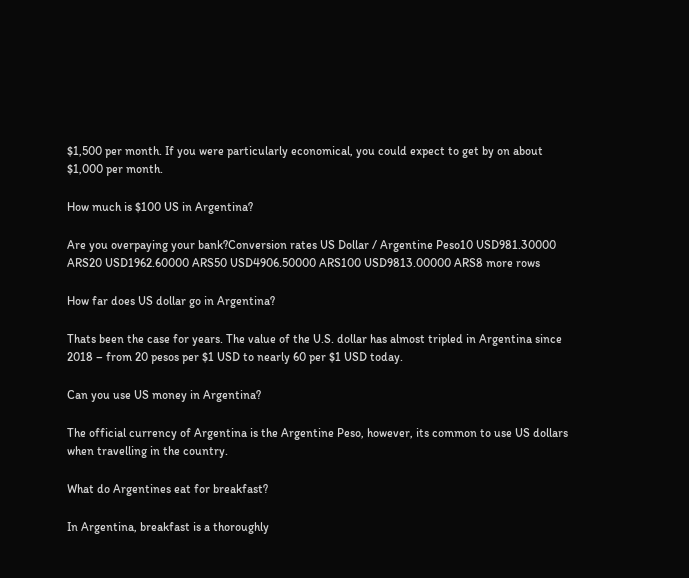$1,500 per month. If you were particularly economical, you could expect to get by on about $1,000 per month.

How much is $100 US in Argentina?

Are you overpaying your bank?Conversion rates US Dollar / Argentine Peso10 USD981.30000 ARS20 USD1962.60000 ARS50 USD4906.50000 ARS100 USD9813.00000 ARS8 more rows

How far does US dollar go in Argentina?

Thats been the case for years. The value of the U.S. dollar has almost tripled in Argentina since 2018 – from 20 pesos per $1 USD to nearly 60 per $1 USD today.

Can you use US money in Argentina?

The official currency of Argentina is the Argentine Peso, however, its common to use US dollars when travelling in the country.

What do Argentines eat for breakfast?

In Argentina, breakfast is a thoroughly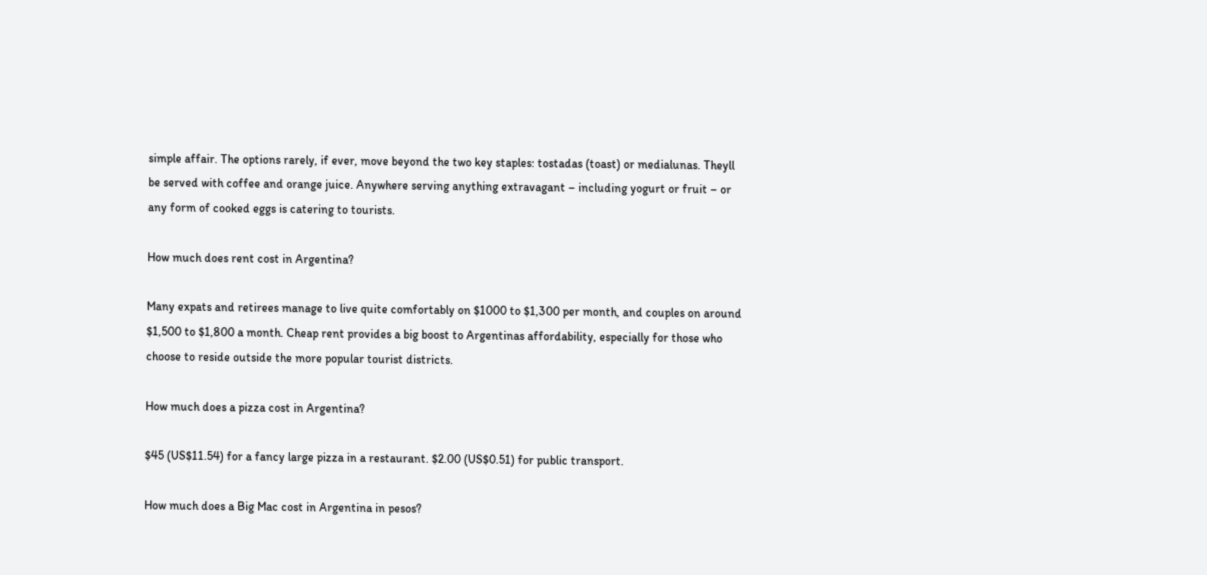simple affair. The options rarely, if ever, move beyond the two key staples: tostadas (toast) or medialunas. Theyll be served with coffee and orange juice. Anywhere serving anything extravagant – including yogurt or fruit – or any form of cooked eggs is catering to tourists.

How much does rent cost in Argentina?

Many expats and retirees manage to live quite comfortably on $1000 to $1,300 per month, and couples on around $1,500 to $1,800 a month. Cheap rent provides a big boost to Argentinas affordability, especially for those who choose to reside outside the more popular tourist districts.

How much does a pizza cost in Argentina?

$45 (US$11.54) for a fancy large pizza in a restaurant. $2.00 (US$0.51) for public transport.

How much does a Big Mac cost in Argentina in pesos?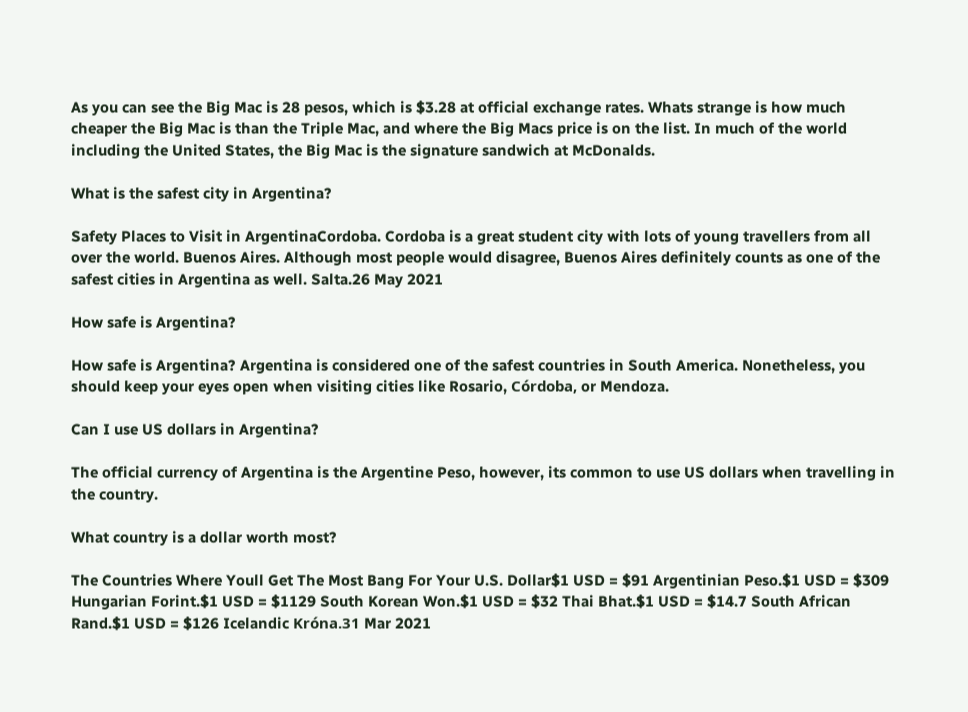As you can see the Big Mac is 28 pesos, which is $3.28 at official exchange rates. Whats strange is how much cheaper the Big Mac is than the Triple Mac, and where the Big Macs price is on the list. In much of the world including the United States, the Big Mac is the signature sandwich at McDonalds.

What is the safest city in Argentina?

Safety Places to Visit in ArgentinaCordoba. Cordoba is a great student city with lots of young travellers from all over the world. Buenos Aires. Although most people would disagree, Buenos Aires definitely counts as one of the safest cities in Argentina as well. Salta.26 May 2021

How safe is Argentina?

How safe is Argentina? Argentina is considered one of the safest countries in South America. Nonetheless, you should keep your eyes open when visiting cities like Rosario, Córdoba, or Mendoza.

Can I use US dollars in Argentina?

The official currency of Argentina is the Argentine Peso, however, its common to use US dollars when travelling in the country.

What country is a dollar worth most?

The Countries Where Youll Get The Most Bang For Your U.S. Dollar$1 USD = $91 Argentinian Peso.$1 USD = $309 Hungarian Forint.$1 USD = $1129 South Korean Won.$1 USD = $32 Thai Bhat.$1 USD = $14.7 South African Rand.$1 USD = $126 Icelandic Króna.31 Mar 2021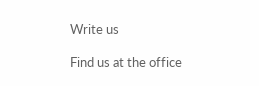Write us

Find us at the office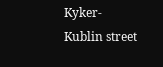Kyker- Kublin street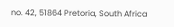no. 42, 51864 Pretoria, South Africa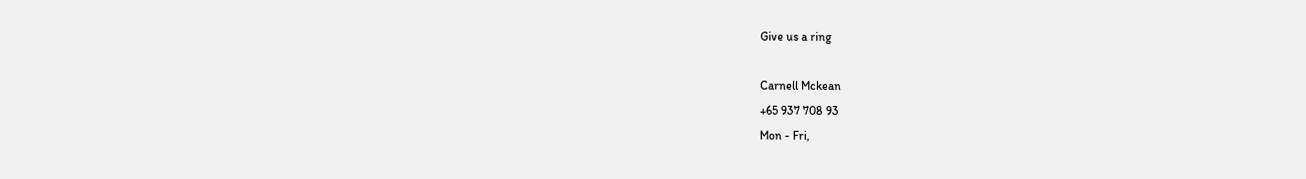Give us a ring

Carnell Mckean
+65 937 708 93
Mon - Fri,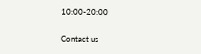10:00-20:00

Contact us